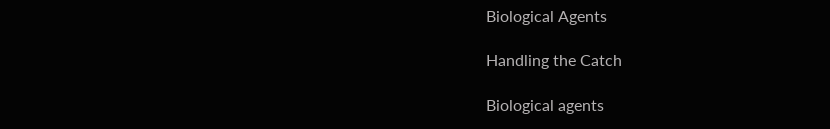Biological Agents

Handling the Catch

Biological agents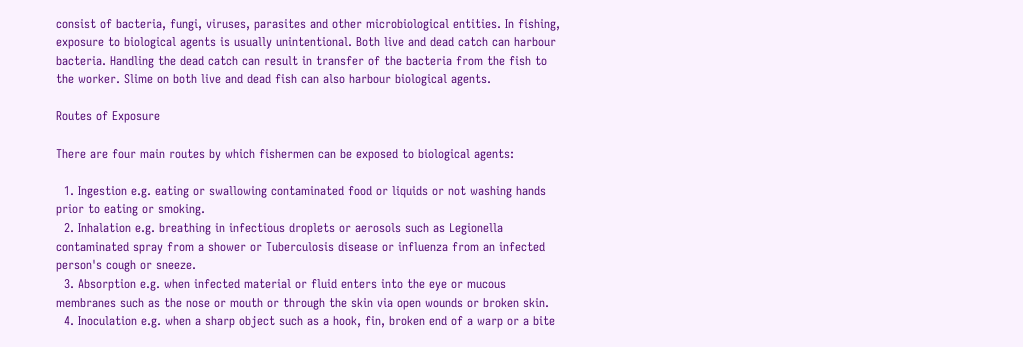consist of bacteria, fungi, viruses, parasites and other microbiological entities. In fishing, exposure to biological agents is usually unintentional. Both live and dead catch can harbour bacteria. Handling the dead catch can result in transfer of the bacteria from the fish to the worker. Slime on both live and dead fish can also harbour biological agents.

Routes of Exposure

There are four main routes by which fishermen can be exposed to biological agents:

  1. Ingestion e.g. eating or swallowing contaminated food or liquids or not washing hands prior to eating or smoking.
  2. Inhalation e.g. breathing in infectious droplets or aerosols such as Legionella contaminated spray from a shower or Tuberculosis disease or influenza from an infected person's cough or sneeze.
  3. Absorption e.g. when infected material or fluid enters into the eye or mucous membranes such as the nose or mouth or through the skin via open wounds or broken skin.
  4. Inoculation e.g. when a sharp object such as a hook, fin, broken end of a warp or a bite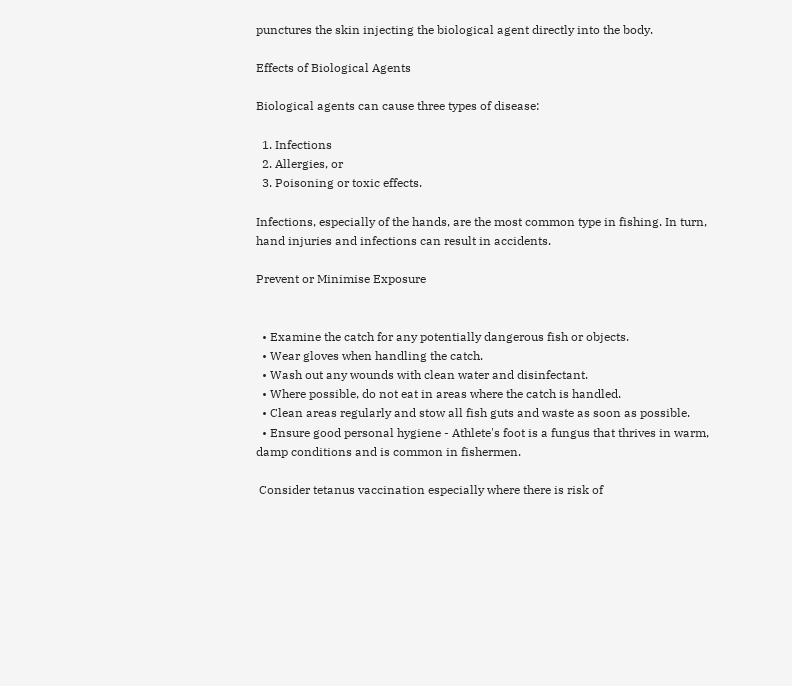punctures the skin injecting the biological agent directly into the body.

Effects of Biological Agents

Biological agents can cause three types of disease:

  1. Infections
  2. Allergies, or
  3. Poisoning or toxic effects.

Infections, especially of the hands, are the most common type in fishing. In turn, hand injuries and infections can result in accidents.

Prevent or Minimise Exposure


  • Examine the catch for any potentially dangerous fish or objects.
  • Wear gloves when handling the catch.
  • Wash out any wounds with clean water and disinfectant.
  • Where possible, do not eat in areas where the catch is handled.
  • Clean areas regularly and stow all fish guts and waste as soon as possible.
  • Ensure good personal hygiene - Athlete's foot is a fungus that thrives in warm, damp conditions and is common in fishermen.

 Consider tetanus vaccination especially where there is risk of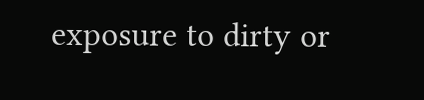exposure to dirty or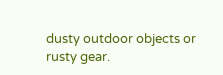dusty outdoor objects or rusty gear.